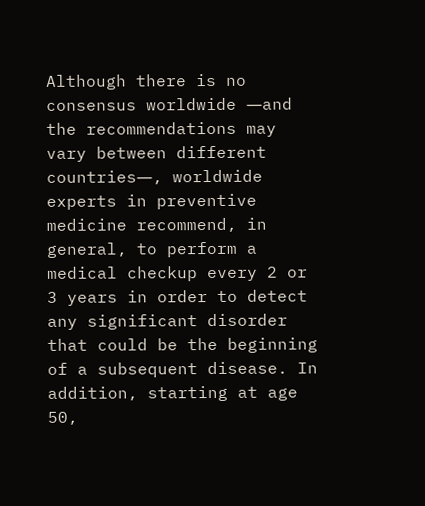Although there is no consensus worldwide ―and the recommendations may vary between different countries―, worldwide experts in preventive medicine recommend, in general, to perform a medical checkup every 2 or 3 years in order to detect any significant disorder that could be the beginning of a subsequent disease. In addition, starting at age 50,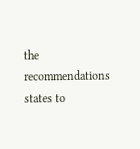the recommendations states to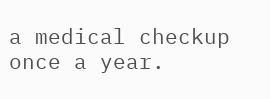a medical checkup once a year.